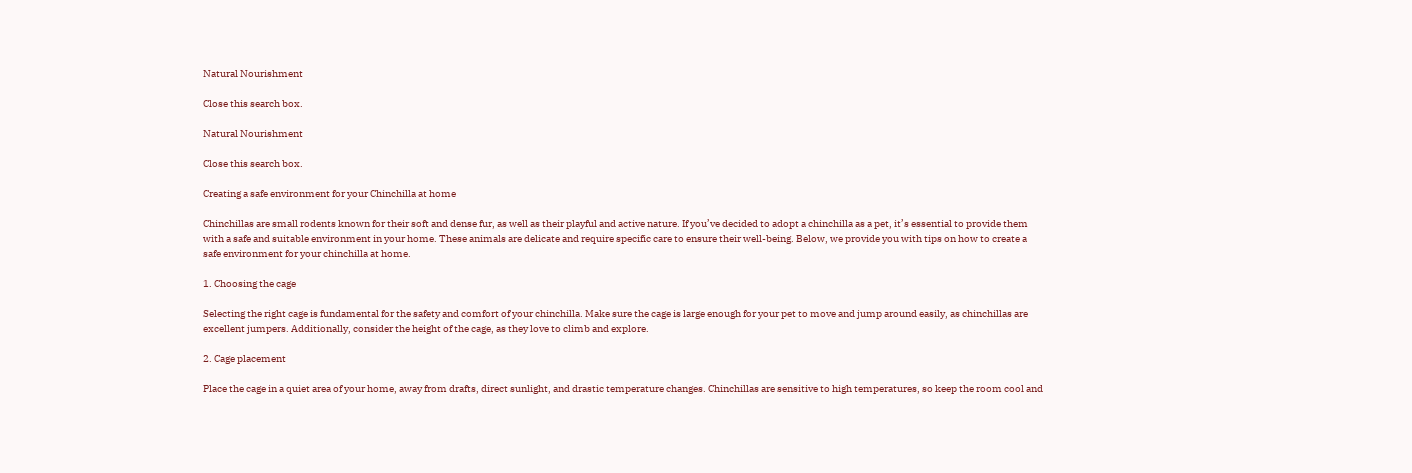Natural Nourishment

Close this search box.

Natural Nourishment

Close this search box.

Creating a safe environment for your Chinchilla at home

Chinchillas are small rodents known for their soft and dense fur, as well as their playful and active nature. If you’ve decided to adopt a chinchilla as a pet, it’s essential to provide them with a safe and suitable environment in your home. These animals are delicate and require specific care to ensure their well-being. Below, we provide you with tips on how to create a safe environment for your chinchilla at home.

1. Choosing the cage

Selecting the right cage is fundamental for the safety and comfort of your chinchilla. Make sure the cage is large enough for your pet to move and jump around easily, as chinchillas are excellent jumpers. Additionally, consider the height of the cage, as they love to climb and explore.

2. Cage placement

Place the cage in a quiet area of your home, away from drafts, direct sunlight, and drastic temperature changes. Chinchillas are sensitive to high temperatures, so keep the room cool and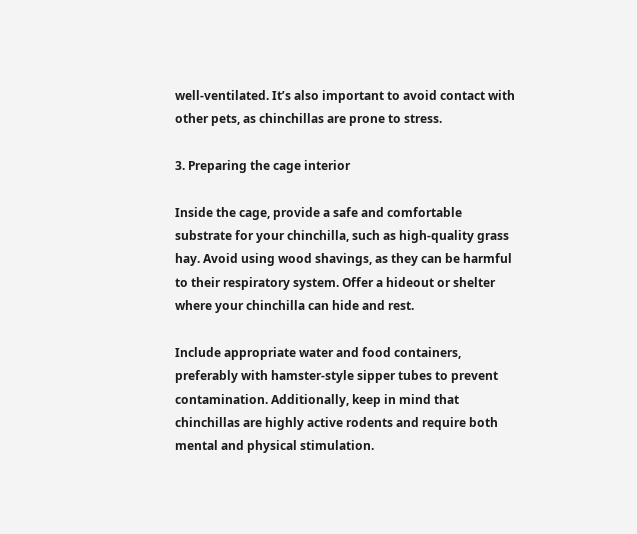well-ventilated. It’s also important to avoid contact with other pets, as chinchillas are prone to stress.

3. Preparing the cage interior

Inside the cage, provide a safe and comfortable substrate for your chinchilla, such as high-quality grass hay. Avoid using wood shavings, as they can be harmful to their respiratory system. Offer a hideout or shelter where your chinchilla can hide and rest.

Include appropriate water and food containers, preferably with hamster-style sipper tubes to prevent contamination. Additionally, keep in mind that chinchillas are highly active rodents and require both mental and physical stimulation.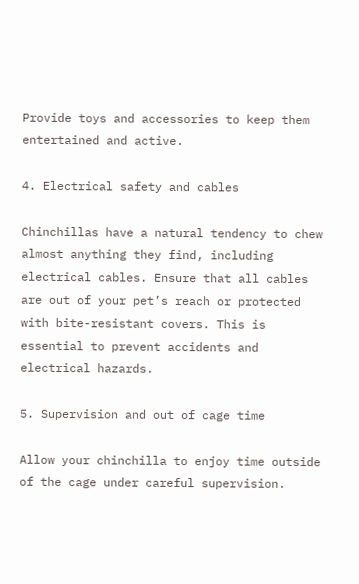Provide toys and accessories to keep them entertained and active.

4. Electrical safety and cables

Chinchillas have a natural tendency to chew almost anything they find, including electrical cables. Ensure that all cables are out of your pet’s reach or protected with bite-resistant covers. This is essential to prevent accidents and electrical hazards.

5. Supervision and out of cage time

Allow your chinchilla to enjoy time outside of the cage under careful supervision.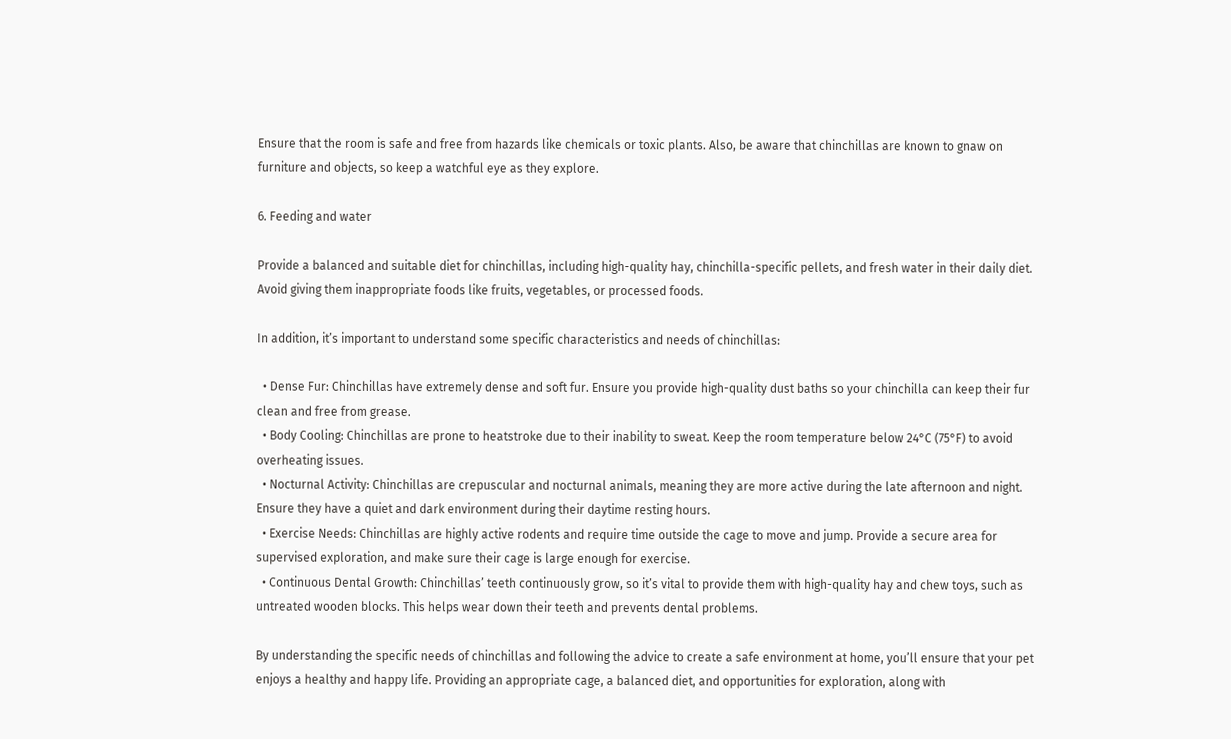Ensure that the room is safe and free from hazards like chemicals or toxic plants. Also, be aware that chinchillas are known to gnaw on furniture and objects, so keep a watchful eye as they explore.

6. Feeding and water

Provide a balanced and suitable diet for chinchillas, including high-quality hay, chinchilla-specific pellets, and fresh water in their daily diet. Avoid giving them inappropriate foods like fruits, vegetables, or processed foods.

In addition, it’s important to understand some specific characteristics and needs of chinchillas:

  • Dense Fur: Chinchillas have extremely dense and soft fur. Ensure you provide high-quality dust baths so your chinchilla can keep their fur clean and free from grease.
  • Body Cooling: Chinchillas are prone to heatstroke due to their inability to sweat. Keep the room temperature below 24°C (75°F) to avoid overheating issues.
  • Nocturnal Activity: Chinchillas are crepuscular and nocturnal animals, meaning they are more active during the late afternoon and night. Ensure they have a quiet and dark environment during their daytime resting hours.
  • Exercise Needs: Chinchillas are highly active rodents and require time outside the cage to move and jump. Provide a secure area for supervised exploration, and make sure their cage is large enough for exercise.
  • Continuous Dental Growth: Chinchillas’ teeth continuously grow, so it’s vital to provide them with high-quality hay and chew toys, such as untreated wooden blocks. This helps wear down their teeth and prevents dental problems.

By understanding the specific needs of chinchillas and following the advice to create a safe environment at home, you’ll ensure that your pet enjoys a healthy and happy life. Providing an appropriate cage, a balanced diet, and opportunities for exploration, along with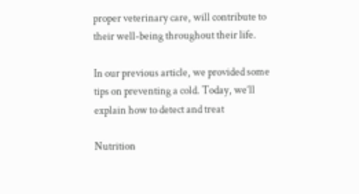proper veterinary care, will contribute to their well-being throughout their life.

In our previous article, we provided some tips on preventing a cold. Today, we’ll explain how to detect and treat

Nutrition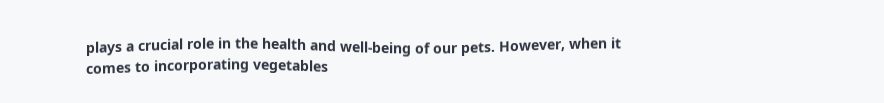plays a crucial role in the health and well-being of our pets. However, when it comes to incorporating vegetables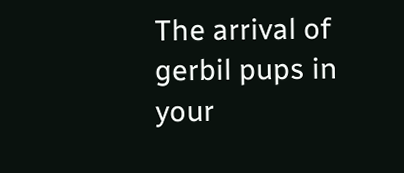The arrival of gerbil pups in your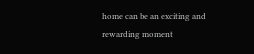home can be an exciting and rewarding moment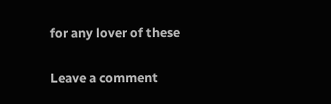for any lover of these

Leave a comment